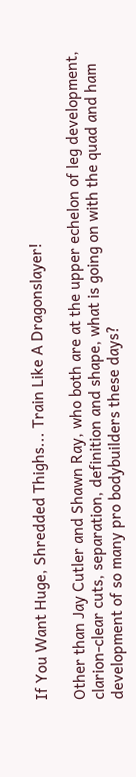If You Want Huge, Shredded Thighs... Train Like A Dragonslayer!

Other than Jay Cutler and Shawn Ray, who both are at the upper echelon of leg development, clarion-clear cuts, separation, definition and shape, what is going on with the quad and ham development of so many pro bodybuilders these days?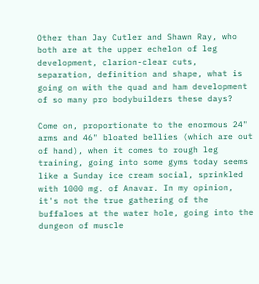Other than Jay Cutler and Shawn Ray, who both are at the upper echelon of leg development, clarion-clear cuts, separation, definition and shape, what is going on with the quad and ham development of so many pro bodybuilders these days?

Come on, proportionate to the enormous 24" arms and 46" bloated bellies (which are out of hand), when it comes to rough leg training, going into some gyms today seems like a Sunday ice cream social, sprinkled with 1000 mg. of Anavar. In my opinion, it's not the true gathering of the buffaloes at the water hole, going into the dungeon of muscle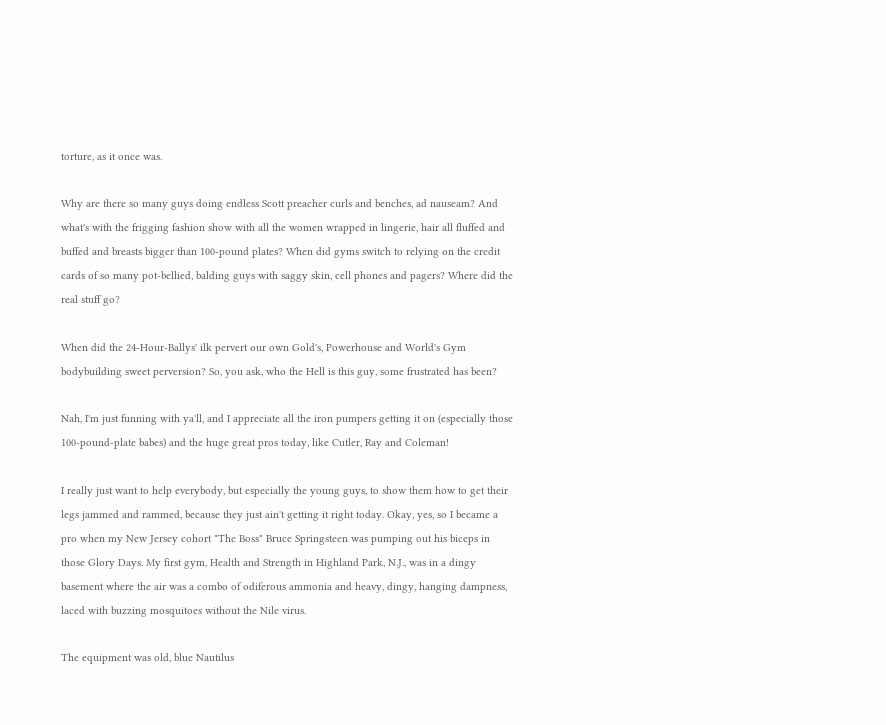torture, as it once was.

Why are there so many guys doing endless Scott preacher curls and benches, ad nauseam? And what's with the frigging fashion show with all the women wrapped in lingerie, hair all fluffed and buffed and breasts bigger than 100-pound plates? When did gyms switch to relying on the credit cards of so many pot-bellied, balding guys with saggy skin, cell phones and pagers? Where did the real stuff go?

When did the 24-Hour-Ballys' ilk pervert our own Gold's, Powerhouse and World's Gym bodybuilding sweet perversion? So, you ask, who the Hell is this guy, some frustrated has been?

Nah, I'm just funning with ya'll, and I appreciate all the iron pumpers getting it on (especially those 100-pound-plate babes) and the huge great pros today, like Cutler, Ray and Coleman!

I really just want to help everybody, but especially the young guys, to show them how to get their legs jammed and rammed, because they just ain't getting it right today. Okay, yes, so I became a pro when my New Jersey cohort "The Boss" Bruce Springsteen was pumping out his biceps in those Glory Days. My first gym, Health and Strength in Highland Park, N.J., was in a dingy basement where the air was a combo of odiferous ammonia and heavy, dingy, hanging dampness, laced with buzzing mosquitoes without the Nile virus.

The equipment was old, blue Nautilus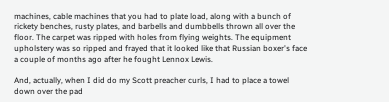machines, cable machines that you had to plate load, along with a bunch of rickety benches, rusty plates, and barbells and dumbbells thrown all over the floor. The carpet was ripped with holes from flying weights. The equipment upholstery was so ripped and frayed that it looked like that Russian boxer's face a couple of months ago after he fought Lennox Lewis.

And, actually, when I did do my Scott preacher curls, I had to place a towel down over the pad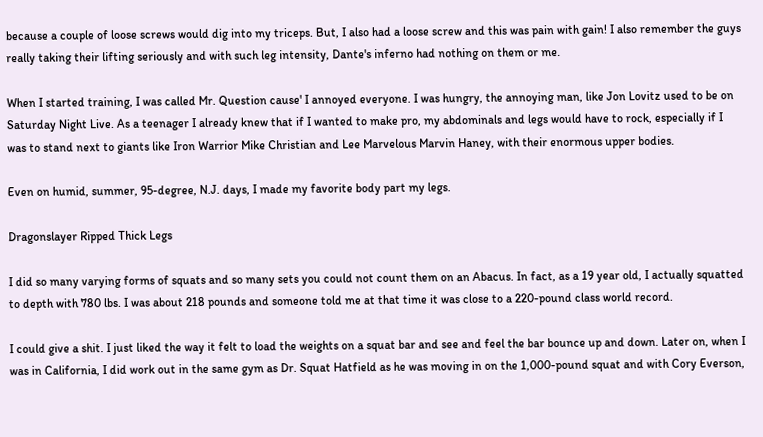because a couple of loose screws would dig into my triceps. But, I also had a loose screw and this was pain with gain! I also remember the guys really taking their lifting seriously and with such leg intensity, Dante's inferno had nothing on them or me.

When I started training, I was called Mr. Question cause' I annoyed everyone. I was hungry, the annoying man, like Jon Lovitz used to be on Saturday Night Live. As a teenager I already knew that if I wanted to make pro, my abdominals and legs would have to rock, especially if I was to stand next to giants like Iron Warrior Mike Christian and Lee Marvelous Marvin Haney, with their enormous upper bodies.

Even on humid, summer, 95-degree, N.J. days, I made my favorite body part my legs.

Dragonslayer Ripped Thick Legs

I did so many varying forms of squats and so many sets you could not count them on an Abacus. In fact, as a 19 year old, I actually squatted to depth with 780 lbs. I was about 218 pounds and someone told me at that time it was close to a 220-pound class world record.

I could give a shit. I just liked the way it felt to load the weights on a squat bar and see and feel the bar bounce up and down. Later on, when I was in California, I did work out in the same gym as Dr. Squat Hatfield as he was moving in on the 1,000-pound squat and with Cory Everson,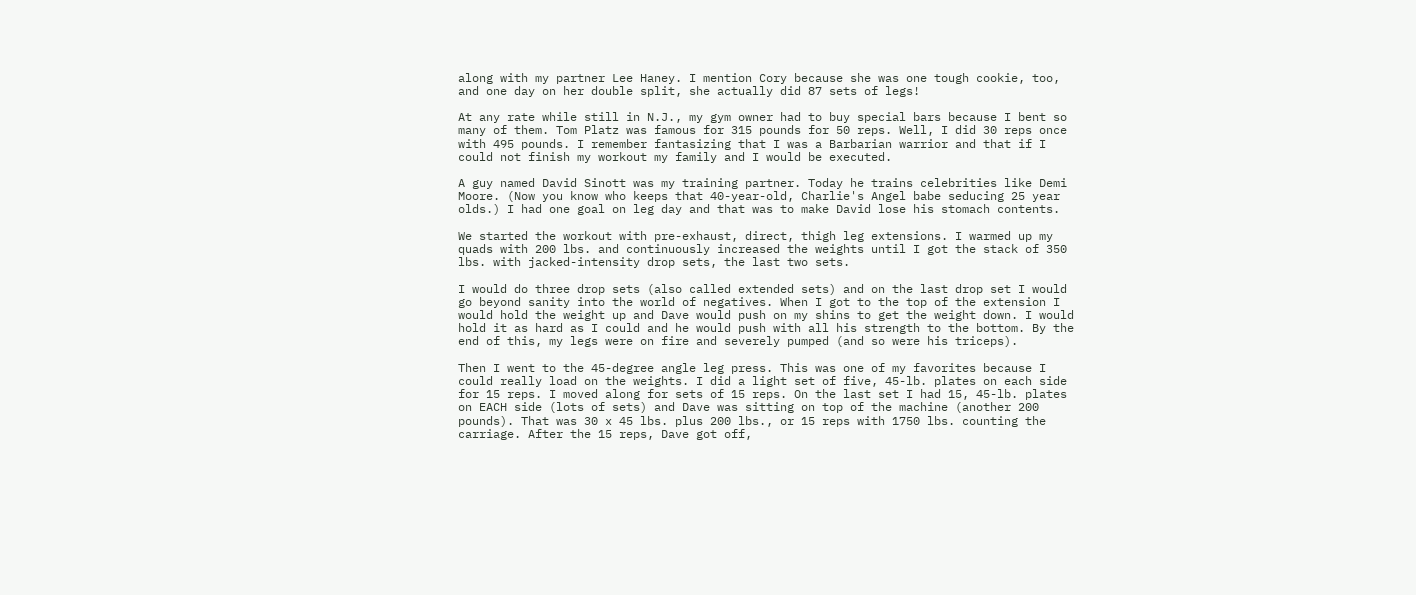along with my partner Lee Haney. I mention Cory because she was one tough cookie, too, and one day on her double split, she actually did 87 sets of legs!

At any rate while still in N.J., my gym owner had to buy special bars because I bent so many of them. Tom Platz was famous for 315 pounds for 50 reps. Well, I did 30 reps once with 495 pounds. I remember fantasizing that I was a Barbarian warrior and that if I could not finish my workout my family and I would be executed.

A guy named David Sinott was my training partner. Today he trains celebrities like Demi Moore. (Now you know who keeps that 40-year-old, Charlie's Angel babe seducing 25 year olds.) I had one goal on leg day and that was to make David lose his stomach contents.

We started the workout with pre-exhaust, direct, thigh leg extensions. I warmed up my quads with 200 lbs. and continuously increased the weights until I got the stack of 350 lbs. with jacked-intensity drop sets, the last two sets.

I would do three drop sets (also called extended sets) and on the last drop set I would go beyond sanity into the world of negatives. When I got to the top of the extension I would hold the weight up and Dave would push on my shins to get the weight down. I would hold it as hard as I could and he would push with all his strength to the bottom. By the end of this, my legs were on fire and severely pumped (and so were his triceps).

Then I went to the 45-degree angle leg press. This was one of my favorites because I could really load on the weights. I did a light set of five, 45-lb. plates on each side for 15 reps. I moved along for sets of 15 reps. On the last set I had 15, 45-lb. plates on EACH side (lots of sets) and Dave was sitting on top of the machine (another 200 pounds). That was 30 x 45 lbs. plus 200 lbs., or 15 reps with 1750 lbs. counting the carriage. After the 15 reps, Dave got off,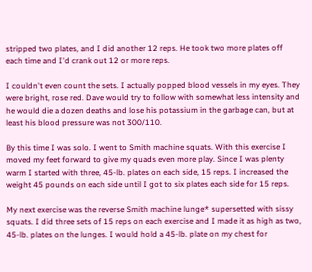stripped two plates, and I did another 12 reps. He took two more plates off each time and I'd crank out 12 or more reps.

I couldn't even count the sets. I actually popped blood vessels in my eyes. They were bright, rose red. Dave would try to follow with somewhat less intensity and he would die a dozen deaths and lose his potassium in the garbage can, but at least his blood pressure was not 300/110.

By this time I was solo. I went to Smith machine squats. With this exercise I moved my feet forward to give my quads even more play. Since I was plenty warm I started with three, 45-lb. plates on each side, 15 reps. I increased the weight 45 pounds on each side until I got to six plates each side for 15 reps.

My next exercise was the reverse Smith machine lunge* supersetted with sissy squats. I did three sets of 15 reps on each exercise and I made it as high as two, 45-lb. plates on the lunges. I would hold a 45-lb. plate on my chest for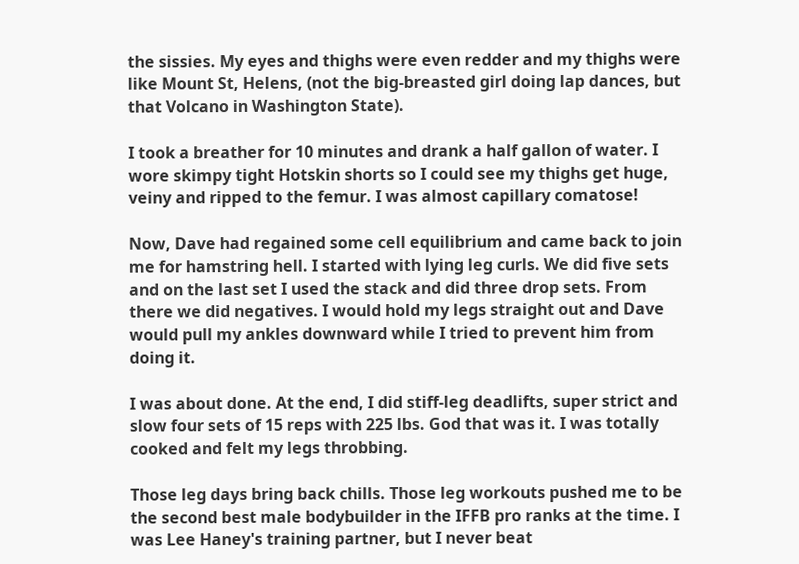the sissies. My eyes and thighs were even redder and my thighs were like Mount St, Helens, (not the big-breasted girl doing lap dances, but that Volcano in Washington State).

I took a breather for 10 minutes and drank a half gallon of water. I wore skimpy tight Hotskin shorts so I could see my thighs get huge, veiny and ripped to the femur. I was almost capillary comatose!

Now, Dave had regained some cell equilibrium and came back to join me for hamstring hell. I started with lying leg curls. We did five sets and on the last set I used the stack and did three drop sets. From there we did negatives. I would hold my legs straight out and Dave would pull my ankles downward while I tried to prevent him from doing it.

I was about done. At the end, I did stiff-leg deadlifts, super strict and slow four sets of 15 reps with 225 lbs. God that was it. I was totally cooked and felt my legs throbbing.

Those leg days bring back chills. Those leg workouts pushed me to be the second best male bodybuilder in the IFFB pro ranks at the time. I was Lee Haney's training partner, but I never beat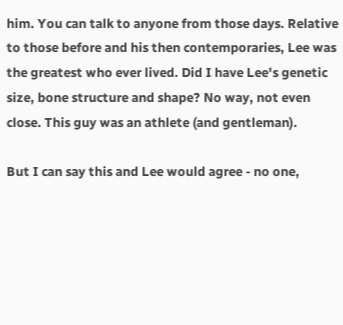him. You can talk to anyone from those days. Relative to those before and his then contemporaries, Lee was the greatest who ever lived. Did I have Lee's genetic size, bone structure and shape? No way, not even close. This guy was an athlete (and gentleman).

But I can say this and Lee would agree - no one,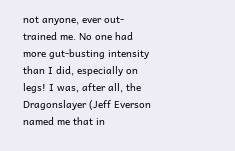not anyone, ever out-trained me. No one had more gut-busting intensity than I did, especially on legs! I was, after all, the Dragonslayer (Jeff Everson named me that in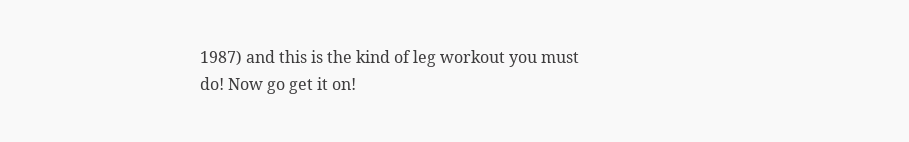1987) and this is the kind of leg workout you must do! Now go get it on!